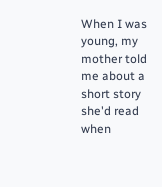When I was young, my mother told me about a short story she'd read when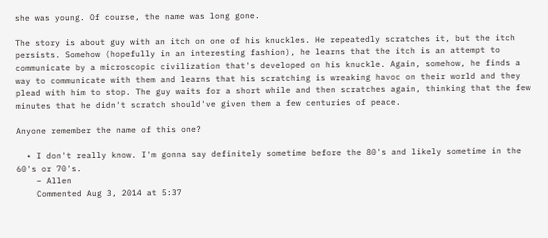she was young. Of course, the name was long gone.

The story is about guy with an itch on one of his knuckles. He repeatedly scratches it, but the itch persists. Somehow (hopefully in an interesting fashion), he learns that the itch is an attempt to communicate by a microscopic civilization that's developed on his knuckle. Again, somehow, he finds a way to communicate with them and learns that his scratching is wreaking havoc on their world and they plead with him to stop. The guy waits for a short while and then scratches again, thinking that the few minutes that he didn't scratch should've given them a few centuries of peace.

Anyone remember the name of this one?

  • I don't really know. I'm gonna say definitely sometime before the 80's and likely sometime in the 60's or 70's.
    – Allen
    Commented Aug 3, 2014 at 5:37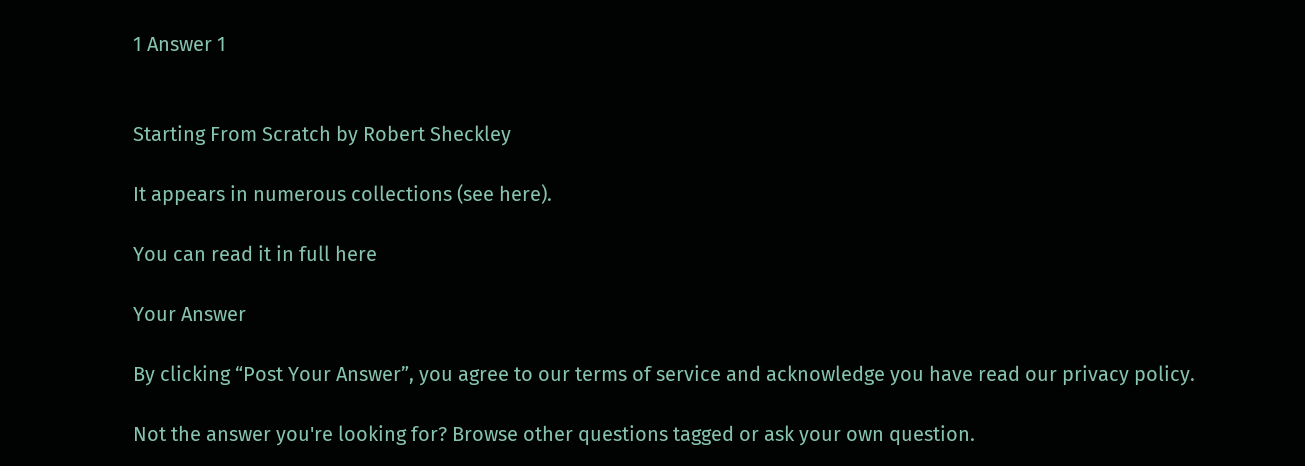1 Answer 1


Starting From Scratch by Robert Sheckley

It appears in numerous collections (see here).

You can read it in full here

Your Answer

By clicking “Post Your Answer”, you agree to our terms of service and acknowledge you have read our privacy policy.

Not the answer you're looking for? Browse other questions tagged or ask your own question.